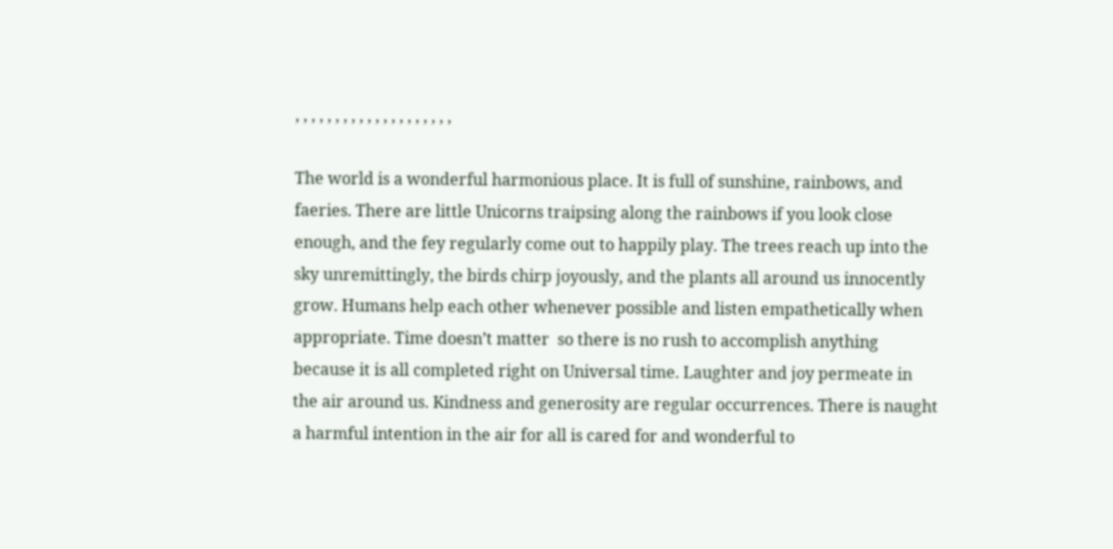, , , , , , , , , , , , , , , , , , , ,

The world is a wonderful harmonious place. It is full of sunshine, rainbows, and faeries. There are little Unicorns traipsing along the rainbows if you look close enough, and the fey regularly come out to happily play. The trees reach up into the sky unremittingly, the birds chirp joyously, and the plants all around us innocently grow. Humans help each other whenever possible and listen empathetically when appropriate. Time doesn’t matter  so there is no rush to accomplish anything because it is all completed right on Universal time. Laughter and joy permeate in the air around us. Kindness and generosity are regular occurrences. There is naught a harmful intention in the air for all is cared for and wonderful to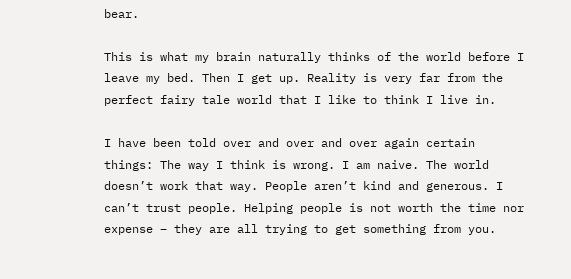bear.

This is what my brain naturally thinks of the world before I leave my bed. Then I get up. Reality is very far from the perfect fairy tale world that I like to think I live in.

I have been told over and over and over again certain things: The way I think is wrong. I am naive. The world doesn’t work that way. People aren’t kind and generous. I can’t trust people. Helping people is not worth the time nor expense – they are all trying to get something from you.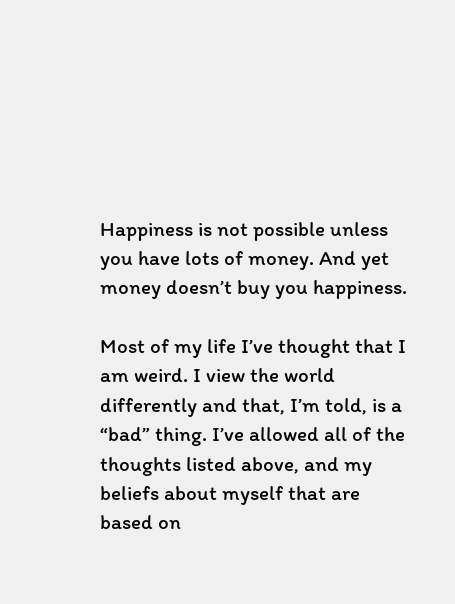Happiness is not possible unless you have lots of money. And yet money doesn’t buy you happiness.

Most of my life I’ve thought that I am weird. I view the world differently and that, I’m told, is a “bad” thing. I’ve allowed all of the thoughts listed above, and my beliefs about myself that are based on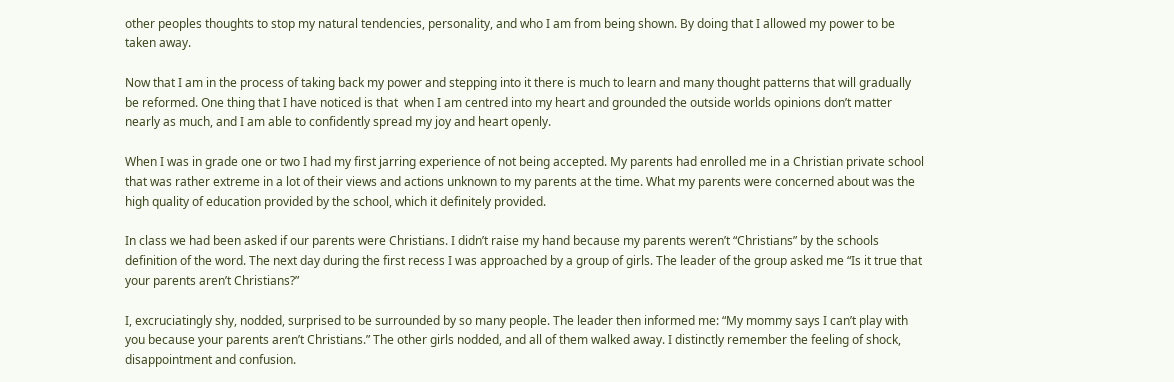other peoples thoughts to stop my natural tendencies, personality, and who I am from being shown. By doing that I allowed my power to be taken away.

Now that I am in the process of taking back my power and stepping into it there is much to learn and many thought patterns that will gradually be reformed. One thing that I have noticed is that  when I am centred into my heart and grounded the outside worlds opinions don’t matter nearly as much, and I am able to confidently spread my joy and heart openly.

When I was in grade one or two I had my first jarring experience of not being accepted. My parents had enrolled me in a Christian private school that was rather extreme in a lot of their views and actions unknown to my parents at the time. What my parents were concerned about was the high quality of education provided by the school, which it definitely provided.

In class we had been asked if our parents were Christians. I didn’t raise my hand because my parents weren’t “Christians” by the schools definition of the word. The next day during the first recess I was approached by a group of girls. The leader of the group asked me “Is it true that your parents aren’t Christians?”

I, excruciatingly shy, nodded, surprised to be surrounded by so many people. The leader then informed me: “My mommy says I can’t play with you because your parents aren’t Christians.” The other girls nodded, and all of them walked away. I distinctly remember the feeling of shock, disappointment and confusion.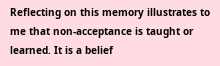Reflecting on this memory illustrates to me that non-acceptance is taught or learned. It is a belief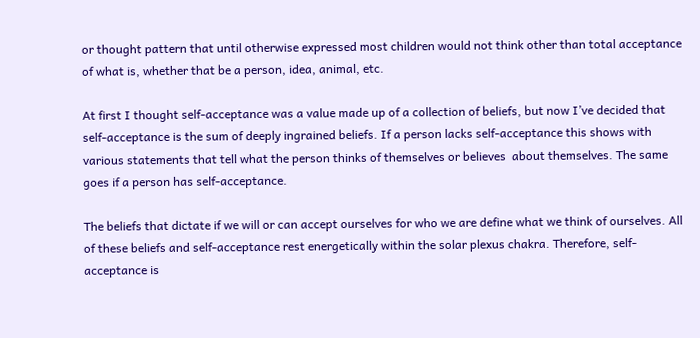or thought pattern that until otherwise expressed most children would not think other than total acceptance of what is, whether that be a person, idea, animal, etc.

At first I thought self-acceptance was a value made up of a collection of beliefs, but now I’ve decided that self-acceptance is the sum of deeply ingrained beliefs. If a person lacks self-acceptance this shows with various statements that tell what the person thinks of themselves or believes  about themselves. The same goes if a person has self-acceptance.

The beliefs that dictate if we will or can accept ourselves for who we are define what we think of ourselves. All of these beliefs and self-acceptance rest energetically within the solar plexus chakra. Therefore, self-acceptance is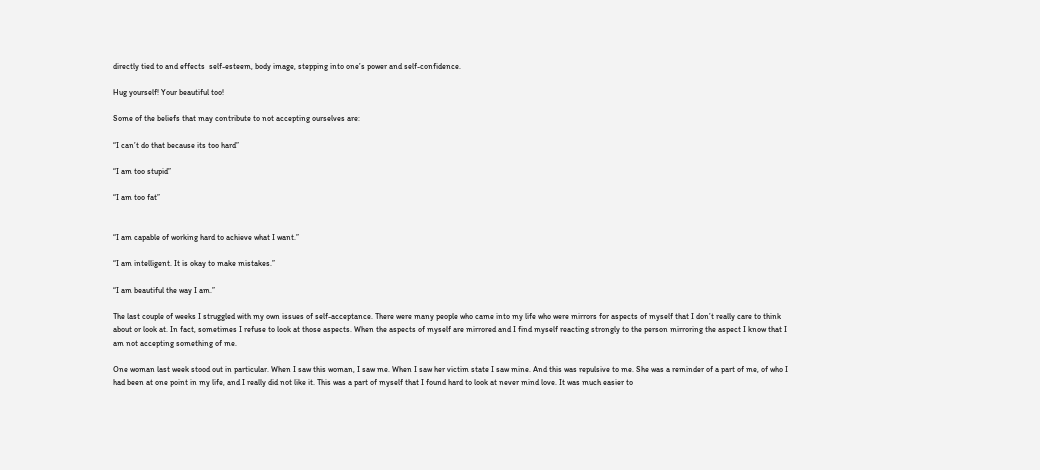directly tied to and effects  self-esteem, body image, stepping into one’s power and self-confidence.

Hug yourself! Your beautiful too!

Some of the beliefs that may contribute to not accepting ourselves are:

“I can’t do that because its too hard”

“I am too stupid”

“I am too fat”


“I am capable of working hard to achieve what I want.”

“I am intelligent. It is okay to make mistakes.”

“I am beautiful the way I am.”

The last couple of weeks I struggled with my own issues of self-acceptance. There were many people who came into my life who were mirrors for aspects of myself that I don’t really care to think about or look at. In fact, sometimes I refuse to look at those aspects. When the aspects of myself are mirrored and I find myself reacting strongly to the person mirroring the aspect I know that I am not accepting something of me.

One woman last week stood out in particular. When I saw this woman, I saw me. When I saw her victim state I saw mine. And this was repulsive to me. She was a reminder of a part of me, of who I had been at one point in my life, and I really did not like it. This was a part of myself that I found hard to look at never mind love. It was much easier to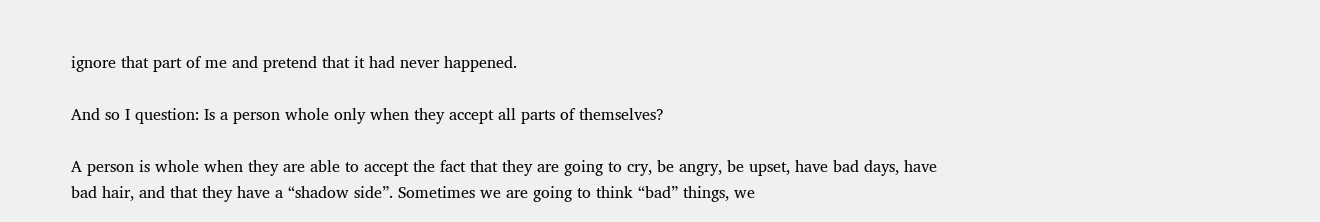ignore that part of me and pretend that it had never happened.

And so I question: Is a person whole only when they accept all parts of themselves?

A person is whole when they are able to accept the fact that they are going to cry, be angry, be upset, have bad days, have bad hair, and that they have a “shadow side”. Sometimes we are going to think “bad” things, we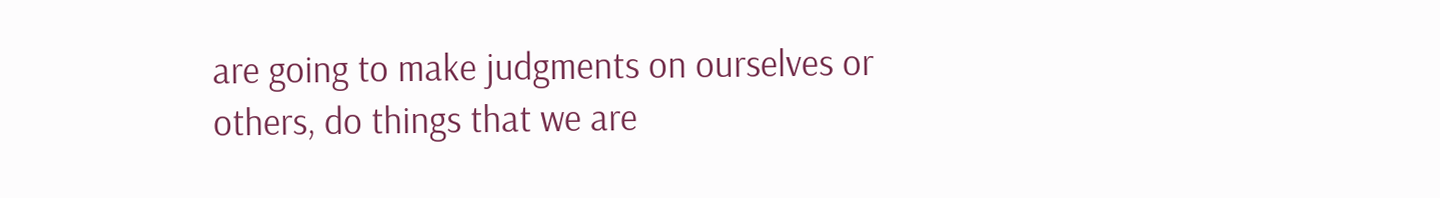are going to make judgments on ourselves or others, do things that we are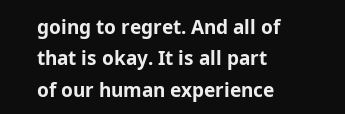going to regret. And all of that is okay. It is all part of our human experience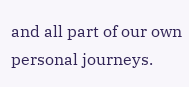and all part of our own personal journeys.